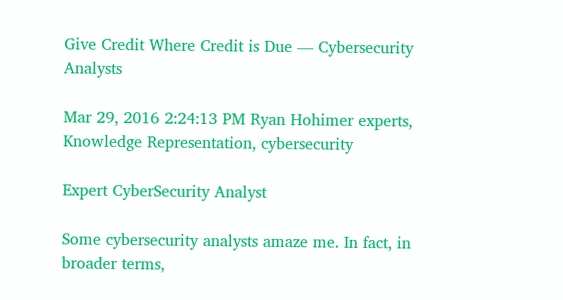Give Credit Where Credit is Due — Cybersecurity Analysts

Mar 29, 2016 2:24:13 PM Ryan Hohimer experts, Knowledge Representation, cybersecurity

Expert CyberSecurity Analyst

Some cybersecurity analysts amaze me. In fact, in broader terms,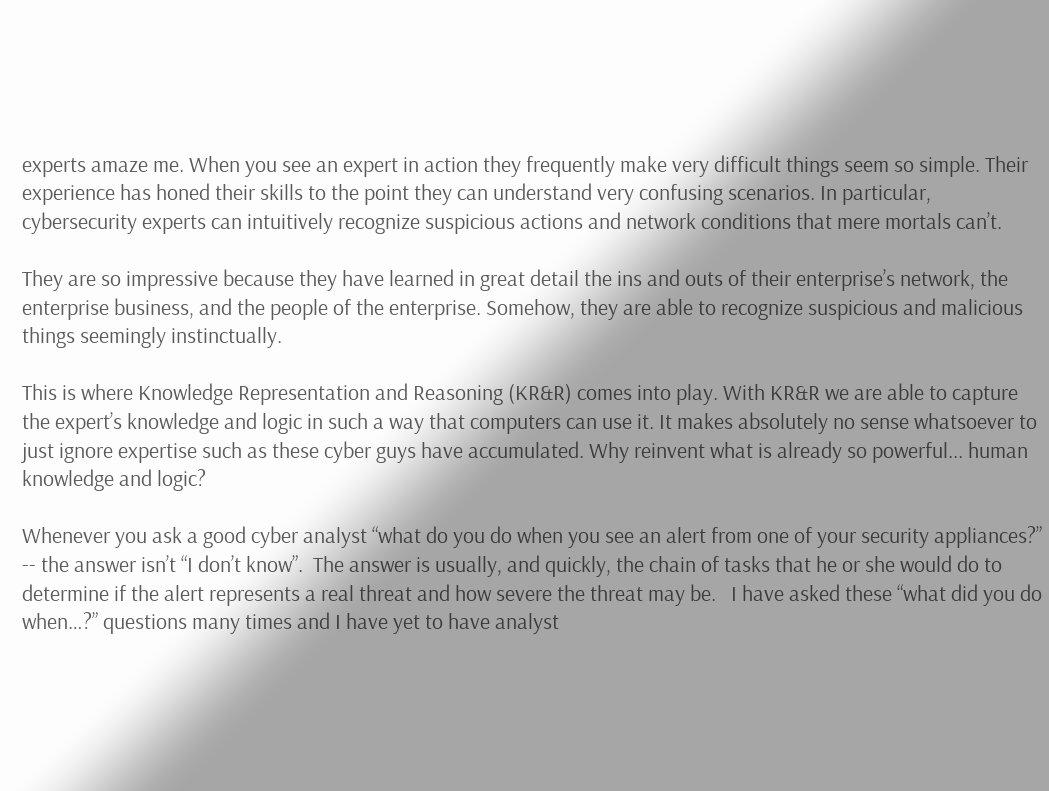experts amaze me. When you see an expert in action they frequently make very difficult things seem so simple. Their experience has honed their skills to the point they can understand very confusing scenarios. In particular, cybersecurity experts can intuitively recognize suspicious actions and network conditions that mere mortals can’t.

They are so impressive because they have learned in great detail the ins and outs of their enterprise’s network, the enterprise business, and the people of the enterprise. Somehow, they are able to recognize suspicious and malicious things seemingly instinctually.

This is where Knowledge Representation and Reasoning (KR&R) comes into play. With KR&R we are able to capture the expert’s knowledge and logic in such a way that computers can use it. It makes absolutely no sense whatsoever to just ignore expertise such as these cyber guys have accumulated. Why reinvent what is already so powerful... human knowledge and logic?

Whenever you ask a good cyber analyst “what do you do when you see an alert from one of your security appliances?” -- the answer isn’t “I don’t know”.  The answer is usually, and quickly, the chain of tasks that he or she would do to determine if the alert represents a real threat and how severe the threat may be.   I have asked these “what did you do when…?” questions many times and I have yet to have analyst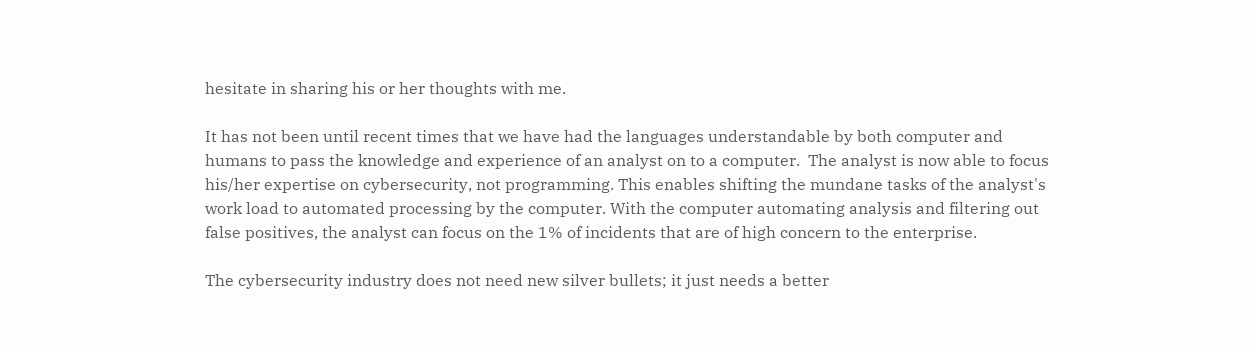hesitate in sharing his or her thoughts with me.

It has not been until recent times that we have had the languages understandable by both computer and humans to pass the knowledge and experience of an analyst on to a computer.  The analyst is now able to focus his/her expertise on cybersecurity, not programming. This enables shifting the mundane tasks of the analyst's work load to automated processing by the computer. With the computer automating analysis and filtering out false positives, the analyst can focus on the 1% of incidents that are of high concern to the enterprise.

The cybersecurity industry does not need new silver bullets; it just needs a better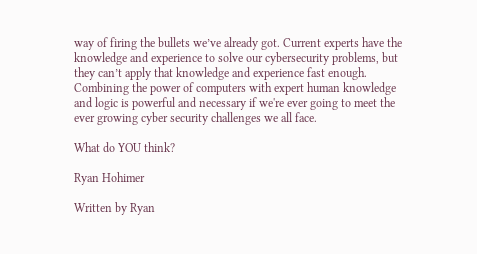way of firing the bullets we’ve already got. Current experts have the knowledge and experience to solve our cybersecurity problems, but they can’t apply that knowledge and experience fast enough. Combining the power of computers with expert human knowledge and logic is powerful and necessary if we're ever going to meet the ever growing cyber security challenges we all face.

What do YOU think?

Ryan Hohimer

Written by Ryan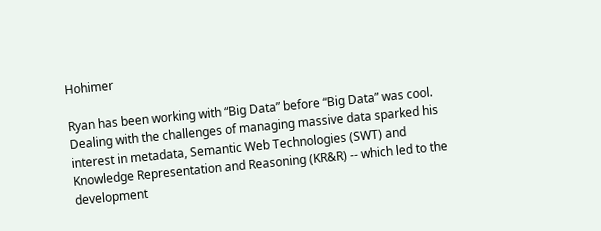Hohimer

Ryan has been working with “Big Data” before “Big Data” was cool. Dealing with the challenges of managing massive data sparked his interest in metadata, Semantic Web Technologies (SWT) and Knowledge Representation and Reasoning (KR&R) -- which led to the development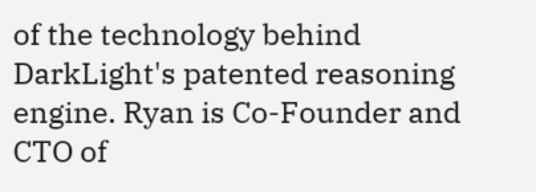of the technology behind DarkLight's patented reasoning engine. Ryan is Co-Founder and CTO of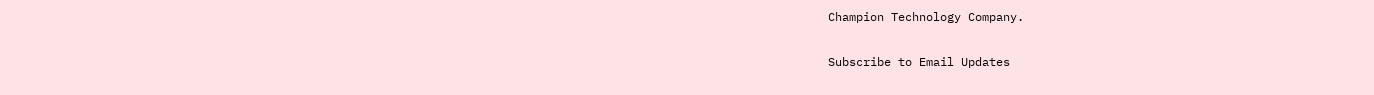Champion Technology Company.

Subscribe to Email Updates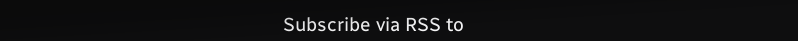Subscribe via RSS to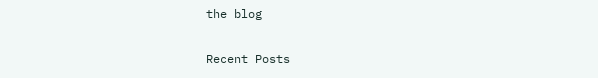the blog

Recent Posts